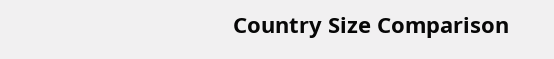Country Size Comparison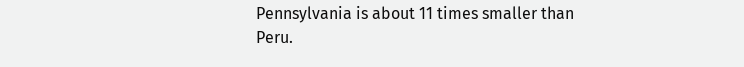Pennsylvania is about 11 times smaller than Peru.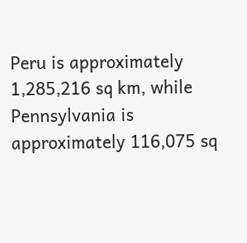Peru is approximately 1,285,216 sq km, while Pennsylvania is approximately 116,075 sq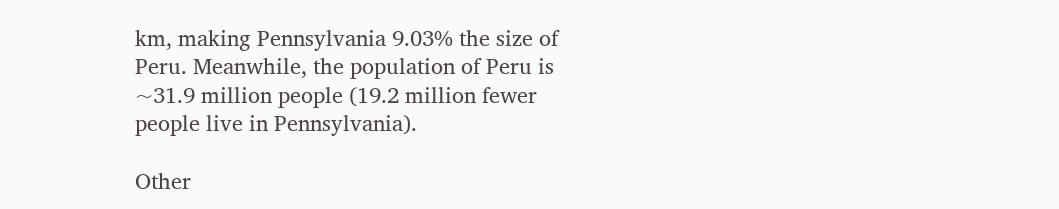km, making Pennsylvania 9.03% the size of Peru. Meanwhile, the population of Peru is ~31.9 million people (19.2 million fewer people live in Pennsylvania).

Other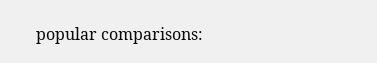popular comparisons: